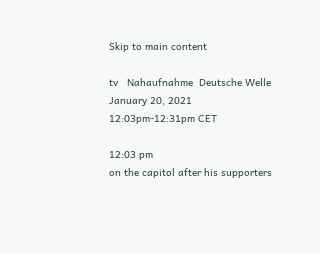Skip to main content

tv   Nahaufnahme  Deutsche Welle  January 20, 2021 12:03pm-12:31pm CET

12:03 pm
on the capitol after his supporters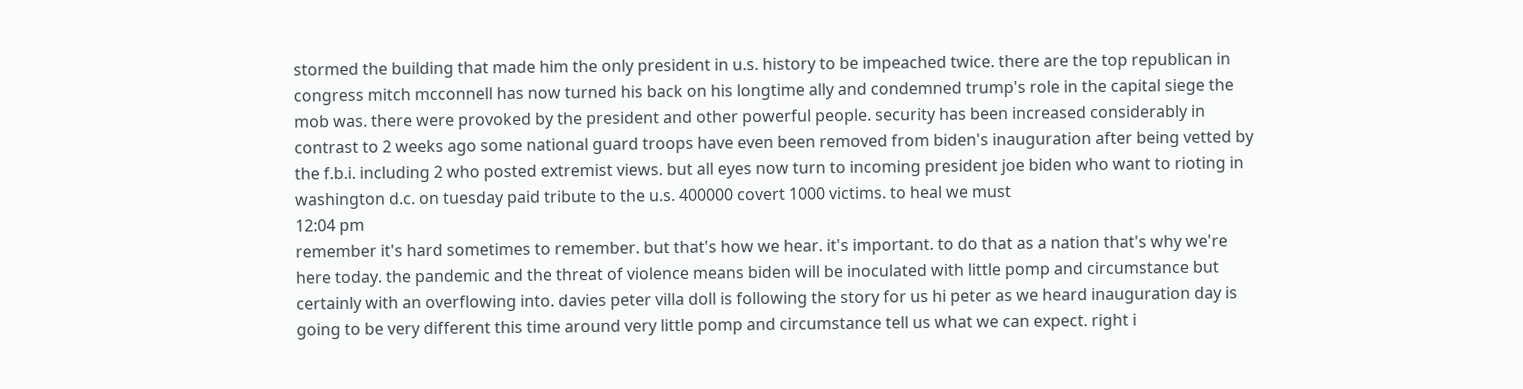stormed the building that made him the only president in u.s. history to be impeached twice. there are the top republican in congress mitch mcconnell has now turned his back on his longtime ally and condemned trump's role in the capital siege the mob was. there were provoked by the president and other powerful people. security has been increased considerably in contrast to 2 weeks ago some national guard troops have even been removed from biden's inauguration after being vetted by the f.b.i. including 2 who posted extremist views. but all eyes now turn to incoming president joe biden who want to rioting in washington d.c. on tuesday paid tribute to the u.s. 400000 covert 1000 victims. to heal we must
12:04 pm
remember it's hard sometimes to remember. but that's how we hear. it's important. to do that as a nation that's why we're here today. the pandemic and the threat of violence means biden will be inoculated with little pomp and circumstance but certainly with an overflowing into. davies peter villa doll is following the story for us hi peter as we heard inauguration day is going to be very different this time around very little pomp and circumstance tell us what we can expect. right i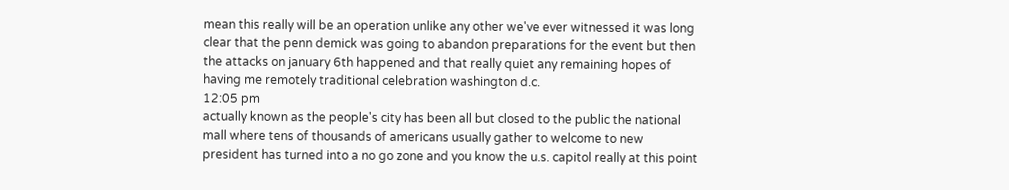mean this really will be an operation unlike any other we've ever witnessed it was long clear that the penn demick was going to abandon preparations for the event but then the attacks on january 6th happened and that really quiet any remaining hopes of having me remotely traditional celebration washington d.c.
12:05 pm
actually known as the people's city has been all but closed to the public the national mall where tens of thousands of americans usually gather to welcome to new president has turned into a no go zone and you know the u.s. capitol really at this point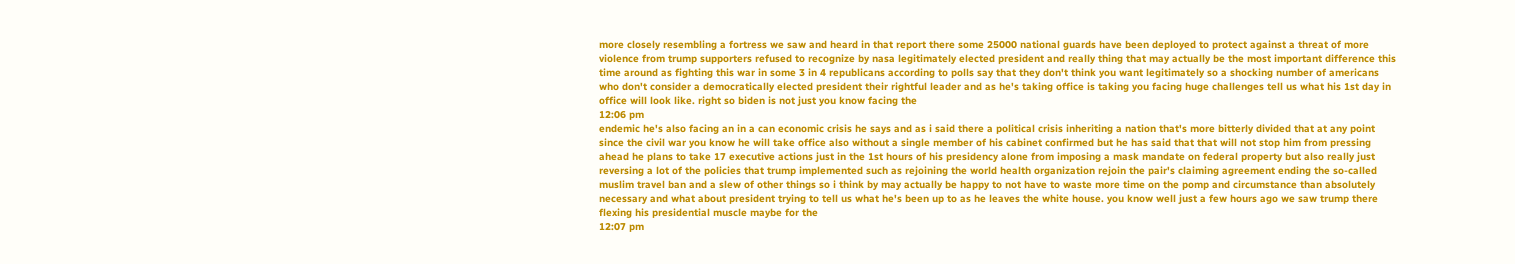more closely resembling a fortress we saw and heard in that report there some 25000 national guards have been deployed to protect against a threat of more violence from trump supporters refused to recognize by nasa legitimately elected president and really thing that may actually be the most important difference this time around as fighting this war in some 3 in 4 republicans according to polls say that they don't think you want legitimately so a shocking number of americans who don't consider a democratically elected president their rightful leader and as he's taking office is taking you facing huge challenges tell us what his 1st day in office will look like. right so biden is not just you know facing the
12:06 pm
endemic he's also facing an in a can economic crisis he says and as i said there a political crisis inheriting a nation that's more bitterly divided that at any point since the civil war you know he will take office also without a single member of his cabinet confirmed but he has said that that will not stop him from pressing ahead he plans to take 17 executive actions just in the 1st hours of his presidency alone from imposing a mask mandate on federal property but also really just reversing a lot of the policies that trump implemented such as rejoining the world health organization rejoin the pair's claiming agreement ending the so-called muslim travel ban and a slew of other things so i think by may actually be happy to not have to waste more time on the pomp and circumstance than absolutely necessary and what about president trying to tell us what he's been up to as he leaves the white house. you know well just a few hours ago we saw trump there flexing his presidential muscle maybe for the
12:07 pm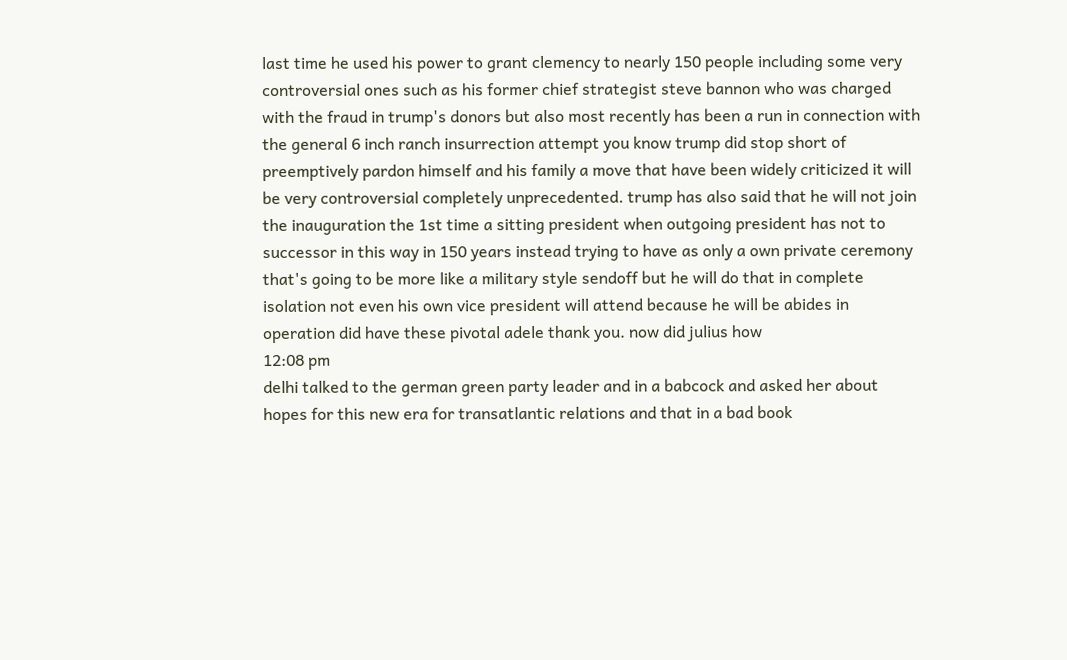last time he used his power to grant clemency to nearly 150 people including some very controversial ones such as his former chief strategist steve bannon who was charged with the fraud in trump's donors but also most recently has been a run in connection with the general 6 inch ranch insurrection attempt you know trump did stop short of preemptively pardon himself and his family a move that have been widely criticized it will be very controversial completely unprecedented. trump has also said that he will not join the inauguration the 1st time a sitting president when outgoing president has not to successor in this way in 150 years instead trying to have as only a own private ceremony that's going to be more like a military style sendoff but he will do that in complete isolation not even his own vice president will attend because he will be abides in operation did have these pivotal adele thank you. now did julius how
12:08 pm
delhi talked to the german green party leader and in a babcock and asked her about hopes for this new era for transatlantic relations and that in a bad book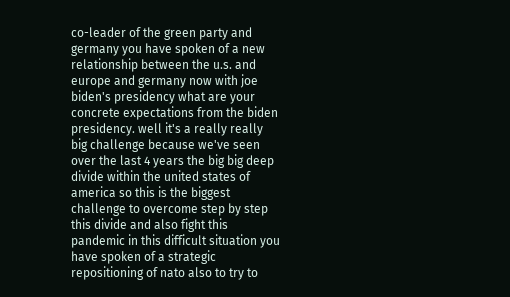co-leader of the green party and germany you have spoken of a new relationship between the u.s. and europe and germany now with joe biden's presidency what are your concrete expectations from the biden presidency. well it's a really really big challenge because we've seen over the last 4 years the big big deep divide within the united states of america so this is the biggest challenge to overcome step by step this divide and also fight this pandemic in this difficult situation you have spoken of a strategic repositioning of nato also to try to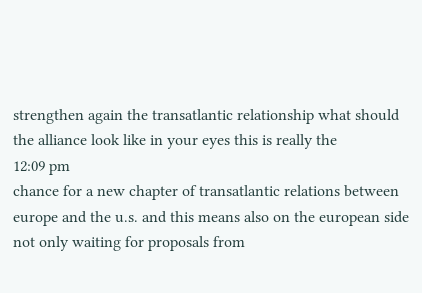strengthen again the transatlantic relationship what should the alliance look like in your eyes this is really the
12:09 pm
chance for a new chapter of transatlantic relations between europe and the u.s. and this means also on the european side not only waiting for proposals from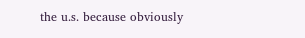the u.s. because obviously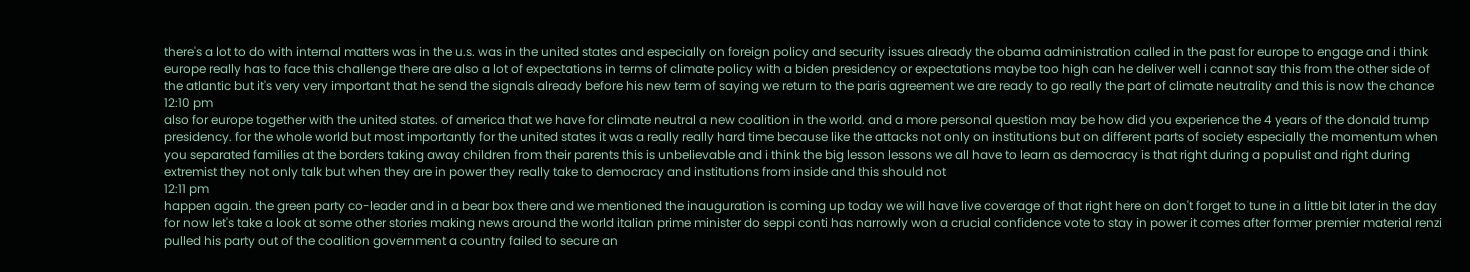there's a lot to do with internal matters was in the u.s. was in the united states and especially on foreign policy and security issues already the obama administration called in the past for europe to engage and i think europe really has to face this challenge there are also a lot of expectations in terms of climate policy with a biden presidency or expectations maybe too high can he deliver well i cannot say this from the other side of the atlantic but it's very very important that he send the signals already before his new term of saying we return to the paris agreement we are ready to go really the part of climate neutrality and this is now the chance
12:10 pm
also for europe together with the united states. of america that we have for climate neutral a new coalition in the world. and a more personal question may be how did you experience the 4 years of the donald trump presidency. for the whole world but most importantly for the united states it was a really really hard time because like the attacks not only on institutions but on different parts of society especially the momentum when you separated families at the borders taking away children from their parents this is unbelievable and i think the big lesson lessons we all have to learn as democracy is that right during a populist and right during extremist they not only talk but when they are in power they really take to democracy and institutions from inside and this should not
12:11 pm
happen again. the green party co-leader and in a bear box there and we mentioned the inauguration is coming up today we will have live coverage of that right here on don't forget to tune in a little bit later in the day for now let's take a look at some other stories making news around the world italian prime minister do seppi conti has narrowly won a crucial confidence vote to stay in power it comes after former premier material renzi pulled his party out of the coalition government a country failed to secure an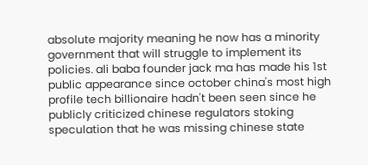absolute majority meaning he now has a minority government that will struggle to implement its policies. ali baba founder jack ma has made his 1st public appearance since october china's most high profile tech billionaire hadn't been seen since he publicly criticized chinese regulators stoking speculation that he was missing chinese state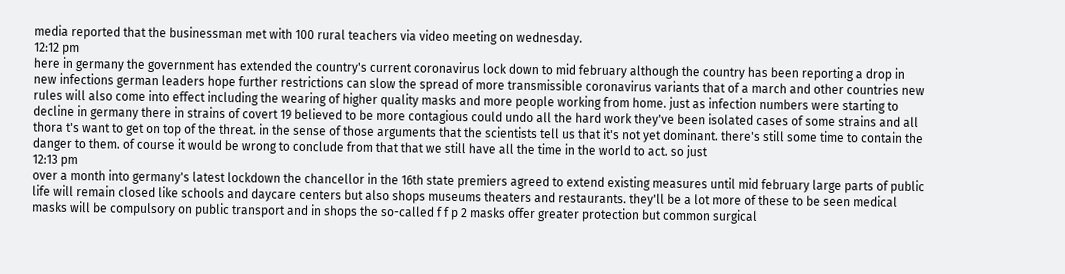media reported that the businessman met with 100 rural teachers via video meeting on wednesday.
12:12 pm
here in germany the government has extended the country's current coronavirus lock down to mid february although the country has been reporting a drop in new infections german leaders hope further restrictions can slow the spread of more transmissible coronavirus variants that of a march and other countries new rules will also come into effect including the wearing of higher quality masks and more people working from home. just as infection numbers were starting to decline in germany there in strains of covert 19 believed to be more contagious could undo all the hard work they've been isolated cases of some strains and all thora t's want to get on top of the threat. in the sense of those arguments that the scientists tell us that it's not yet dominant. there's still some time to contain the danger to them. of course it would be wrong to conclude from that that we still have all the time in the world to act. so just
12:13 pm
over a month into germany's latest lockdown the chancellor in the 16th state premiers agreed to extend existing measures until mid february large parts of public life will remain closed like schools and daycare centers but also shops museums theaters and restaurants. they'll be a lot more of these to be seen medical masks will be compulsory on public transport and in shops the so-called f f p 2 masks offer greater protection but common surgical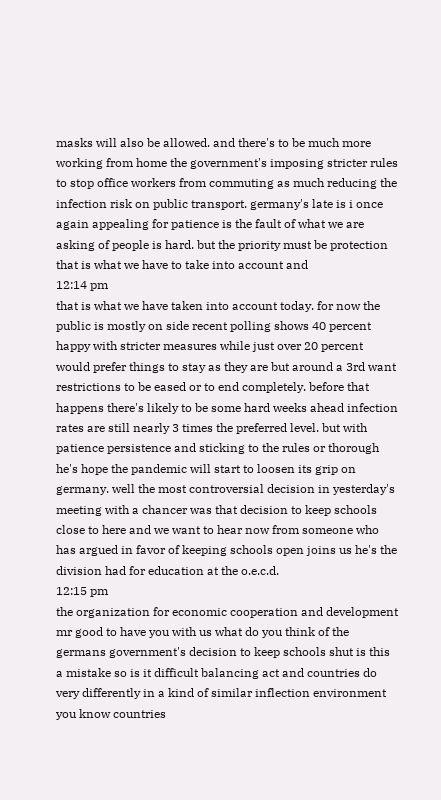masks will also be allowed. and there's to be much more working from home the government's imposing stricter rules to stop office workers from commuting as much reducing the infection risk on public transport. germany's late is i once again appealing for patience is the fault of what we are asking of people is hard. but the priority must be protection that is what we have to take into account and
12:14 pm
that is what we have taken into account today. for now the public is mostly on side recent polling shows 40 percent happy with stricter measures while just over 20 percent would prefer things to stay as they are but around a 3rd want restrictions to be eased or to end completely. before that happens there's likely to be some hard weeks ahead infection rates are still nearly 3 times the preferred level. but with patience persistence and sticking to the rules or thorough he's hope the pandemic will start to loosen its grip on germany. well the most controversial decision in yesterday's meeting with a chancer was that decision to keep schools close to here and we want to hear now from someone who has argued in favor of keeping schools open joins us he's the division had for education at the o.e.c.d.
12:15 pm
the organization for economic cooperation and development mr good to have you with us what do you think of the germans government's decision to keep schools shut is this a mistake so is it difficult balancing act and countries do very differently in a kind of similar inflection environment you know countries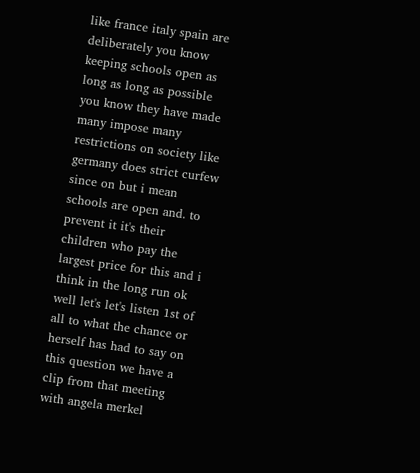like france italy spain are deliberately you know keeping schools open as long as long as possible you know they have made many impose many restrictions on society like germany does strict curfew since on but i mean schools are open and. to prevent it it's their children who pay the largest price for this and i think in the long run ok well let's let's listen 1st of all to what the chance or herself has had to say on this question we have a clip from that meeting with angela merkel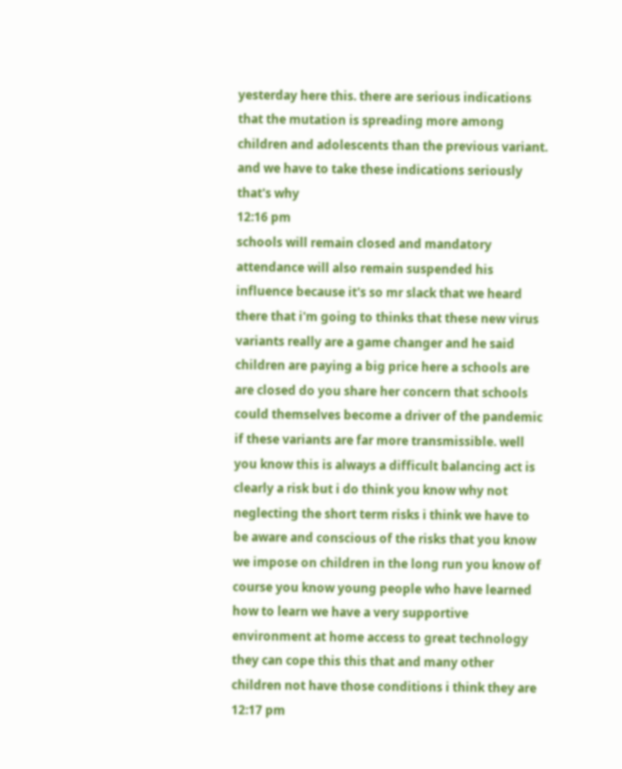yesterday here this. there are serious indications that the mutation is spreading more among children and adolescents than the previous variant. and we have to take these indications seriously that's why
12:16 pm
schools will remain closed and mandatory attendance will also remain suspended his influence because it's so mr slack that we heard there that i'm going to thinks that these new virus variants really are a game changer and he said children are paying a big price here a schools are are closed do you share her concern that schools could themselves become a driver of the pandemic if these variants are far more transmissible. well you know this is always a difficult balancing act is clearly a risk but i do think you know why not neglecting the short term risks i think we have to be aware and conscious of the risks that you know we impose on children in the long run you know of course you know young people who have learned how to learn we have a very supportive environment at home access to great technology they can cope this this that and many other children not have those conditions i think they are
12:17 pm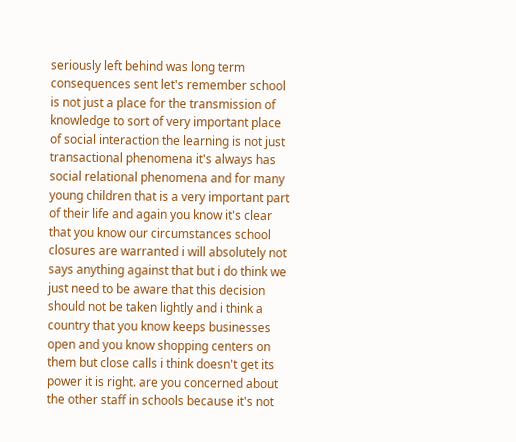seriously left behind was long term consequences sent let's remember school is not just a place for the transmission of knowledge to sort of very important place of social interaction the learning is not just transactional phenomena it's always has social relational phenomena and for many young children that is a very important part of their life and again you know it's clear that you know our circumstances school closures are warranted i will absolutely not says anything against that but i do think we just need to be aware that this decision should not be taken lightly and i think a country that you know keeps businesses open and you know shopping centers on them but close calls i think doesn't get its power it is right. are you concerned about the other staff in schools because it's not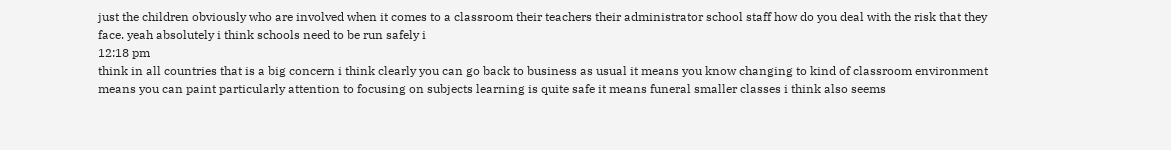just the children obviously who are involved when it comes to a classroom their teachers their administrator school staff how do you deal with the risk that they face. yeah absolutely i think schools need to be run safely i
12:18 pm
think in all countries that is a big concern i think clearly you can go back to business as usual it means you know changing to kind of classroom environment means you can paint particularly attention to focusing on subjects learning is quite safe it means funeral smaller classes i think also seems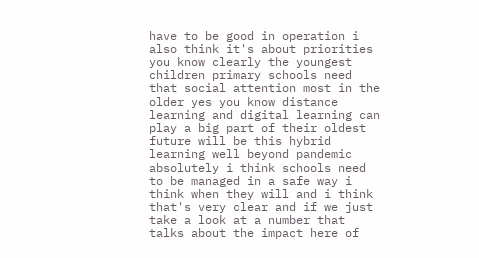have to be good in operation i also think it's about priorities you know clearly the youngest children primary schools need that social attention most in the older yes you know distance learning and digital learning can play a big part of their oldest future will be this hybrid learning well beyond pandemic absolutely i think schools need to be managed in a safe way i think when they will and i think that's very clear and if we just take a look at a number that talks about the impact here of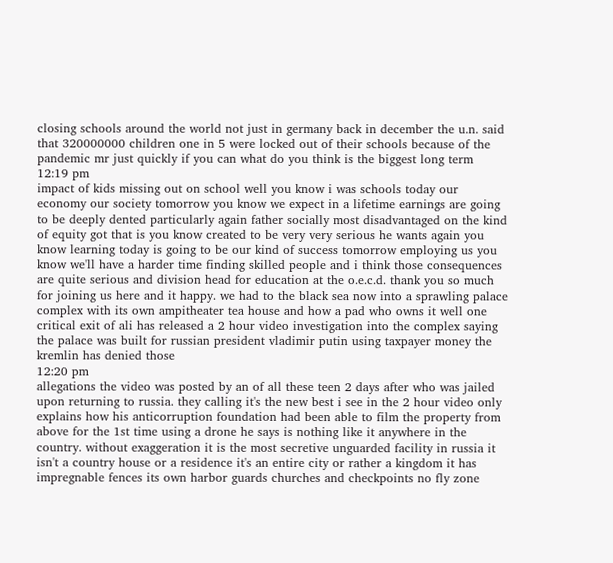closing schools around the world not just in germany back in december the u.n. said that 320000000 children one in 5 were locked out of their schools because of the pandemic mr just quickly if you can what do you think is the biggest long term
12:19 pm
impact of kids missing out on school well you know i was schools today our economy our society tomorrow you know we expect in a lifetime earnings are going to be deeply dented particularly again father socially most disadvantaged on the kind of equity got that is you know created to be very very serious he wants again you know learning today is going to be our kind of success tomorrow employing us you know we'll have a harder time finding skilled people and i think those consequences are quite serious and division head for education at the o.e.c.d. thank you so much for joining us here and it happy. we had to the black sea now into a sprawling palace complex with its own ampitheater tea house and how a pad who owns it well one critical exit of ali has released a 2 hour video investigation into the complex saying the palace was built for russian president vladimir putin using taxpayer money the kremlin has denied those
12:20 pm
allegations the video was posted by an of all these teen 2 days after who was jailed upon returning to russia. they calling it's the new best i see in the 2 hour video only explains how his anticorruption foundation had been able to film the property from above for the 1st time using a drone he says is nothing like it anywhere in the country. without exaggeration it is the most secretive unguarded facility in russia it isn't a country house or a residence it's an entire city or rather a kingdom it has impregnable fences its own harbor guards churches and checkpoints no fly zone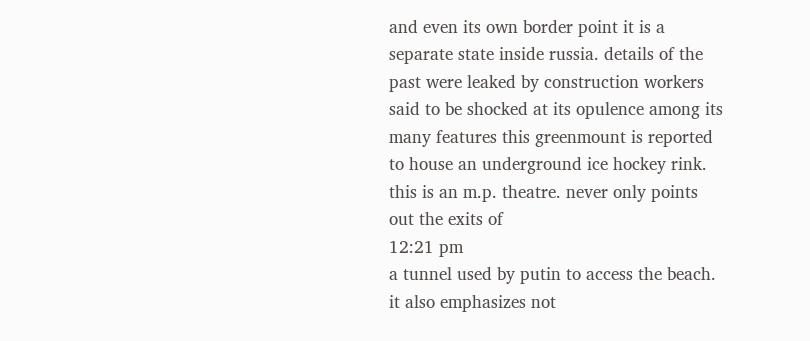and even its own border point it is a separate state inside russia. details of the past were leaked by construction workers said to be shocked at its opulence among its many features this greenmount is reported to house an underground ice hockey rink. this is an m.p. theatre. never only points out the exits of
12:21 pm
a tunnel used by putin to access the beach. it also emphasizes not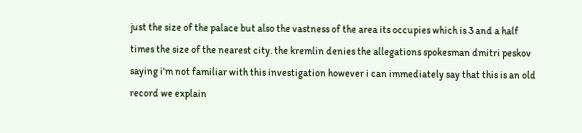just the size of the palace but also the vastness of the area its occupies which is 3 and a half times the size of the nearest city. the kremlin denies the allegations spokesman dmitri peskov saying i'm not familiar with this investigation however i can immediately say that this is an old record we explain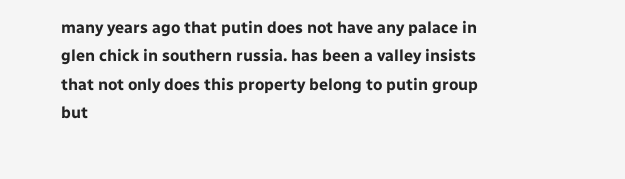many years ago that putin does not have any palace in glen chick in southern russia. has been a valley insists that not only does this property belong to putin group but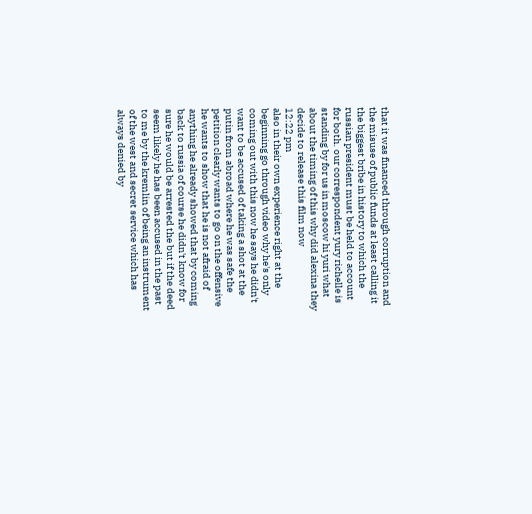that it was financed through corruption and the misuse of public funds at least calling it the biggest bribe in history to which the russian president must be held to account for both. our correspondent yury richelle is standing by for us in moscow hi yuri what about the timing of this why did alexina they decide to release this film now
12:22 pm
also in their own experience right at the beginning go through video why he's only coming out with this now he says he didn't want to be accused of taking a shot at the putin from abroad where he was safe the petition clearly wants to go on the offensive he wants to show that he is not afraid of anything he already showed that by coming back to russia of course he didn't know for sure he would be arrested the but if the deed seem likely he has been accused in the past to me by the kremlin of being an instrument of the west and secret service which has always denied by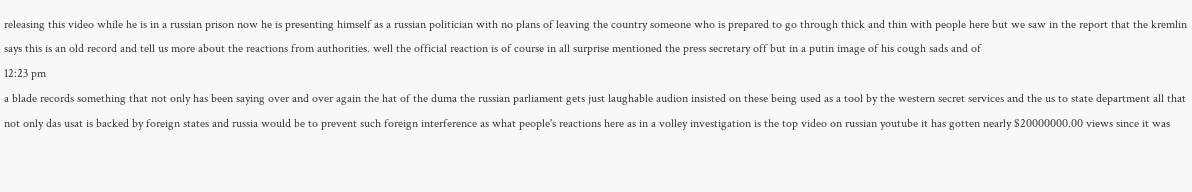releasing this video while he is in a russian prison now he is presenting himself as a russian politician with no plans of leaving the country someone who is prepared to go through thick and thin with people here but we saw in the report that the kremlin says this is an old record and tell us more about the reactions from authorities. well the official reaction is of course in all surprise mentioned the press secretary off but in a putin image of his cough sads and of
12:23 pm
a blade records something that not only has been saying over and over again the hat of the duma the russian parliament gets just laughable audion insisted on these being used as a tool by the western secret services and the us to state department all that not only das usat is backed by foreign states and russia would be to prevent such foreign interference as what people's reactions here as in a volley investigation is the top video on russian youtube it has gotten nearly $20000000.00 views since it was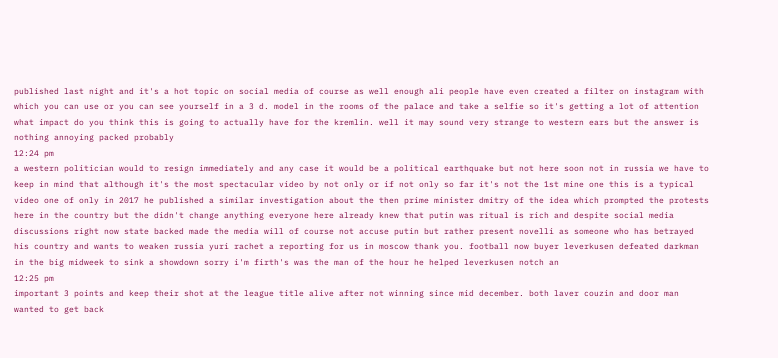published last night and it's a hot topic on social media of course as well enough ali people have even created a filter on instagram with which you can use or you can see yourself in a 3 d. model in the rooms of the palace and take a selfie so it's getting a lot of attention what impact do you think this is going to actually have for the kremlin. well it may sound very strange to western ears but the answer is nothing annoying packed probably
12:24 pm
a western politician would to resign immediately and any case it would be a political earthquake but not here soon not in russia we have to keep in mind that although it's the most spectacular video by not only or if not only so far it's not the 1st mine one this is a typical video one of only in 2017 he published a similar investigation about the then prime minister dmitry of the idea which prompted the protests here in the country but the didn't change anything everyone here already knew that putin was ritual is rich and despite social media discussions right now state backed made the media will of course not accuse putin but rather present novelli as someone who has betrayed his country and wants to weaken russia yuri rachet a reporting for us in moscow thank you. football now buyer leverkusen defeated darkman in the big midweek to sink a showdown sorry i'm firth's was the man of the hour he helped leverkusen notch an
12:25 pm
important 3 points and keep their shot at the league title alive after not winning since mid december. both laver couzin and door man wanted to get back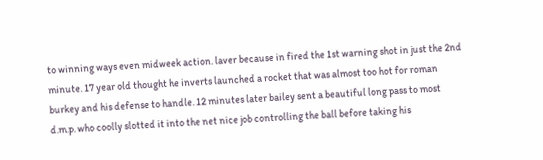to winning ways even midweek action. laver because in fired the 1st warning shot in just the 2nd minute. 17 year old thought he inverts launched a rocket that was almost too hot for roman burkey and his defense to handle. 12 minutes later bailey sent a beautiful long pass to most d.m.p. who coolly slotted it into the net nice job controlling the ball before taking his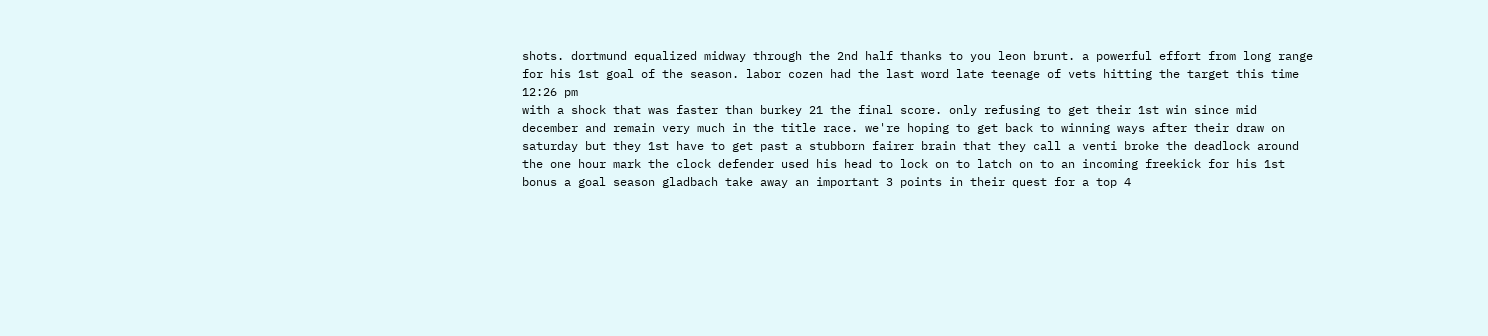shots. dortmund equalized midway through the 2nd half thanks to you leon brunt. a powerful effort from long range for his 1st goal of the season. labor cozen had the last word late teenage of vets hitting the target this time
12:26 pm
with a shock that was faster than burkey 21 the final score. only refusing to get their 1st win since mid december and remain very much in the title race. we're hoping to get back to winning ways after their draw on saturday but they 1st have to get past a stubborn fairer brain that they call a venti broke the deadlock around the one hour mark the clock defender used his head to lock on to latch on to an incoming freekick for his 1st bonus a goal season gladbach take away an important 3 points in their quest for a top 4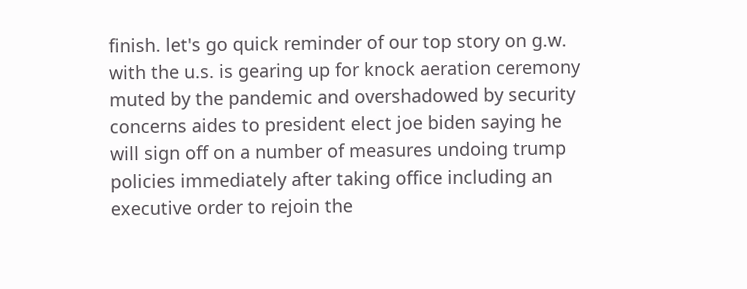finish. let's go quick reminder of our top story on g.w. with the u.s. is gearing up for knock aeration ceremony muted by the pandemic and overshadowed by security concerns aides to president elect joe biden saying he will sign off on a number of measures undoing trump policies immediately after taking office including an executive order to rejoin the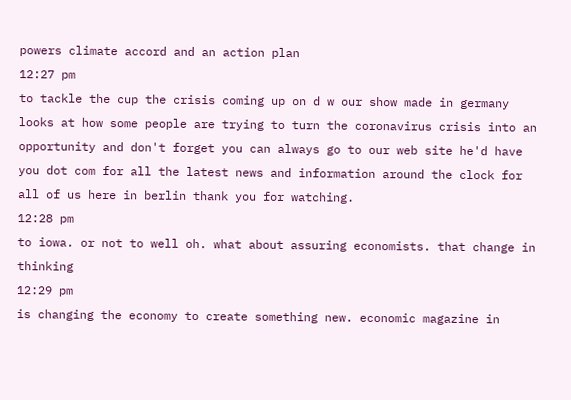powers climate accord and an action plan
12:27 pm
to tackle the cup the crisis coming up on d w our show made in germany looks at how some people are trying to turn the coronavirus crisis into an opportunity and don't forget you can always go to our web site he'd have you dot com for all the latest news and information around the clock for all of us here in berlin thank you for watching.
12:28 pm
to iowa. or not to well oh. what about assuring economists. that change in thinking
12:29 pm
is changing the economy to create something new. economic magazine in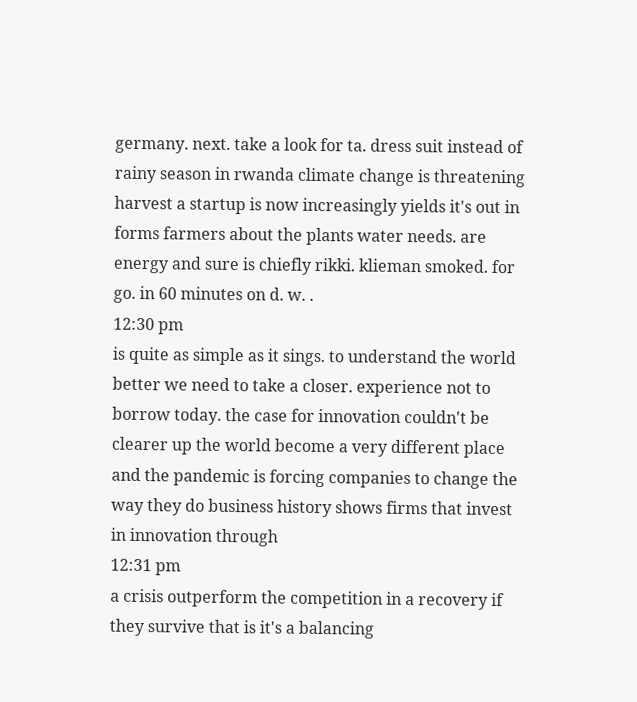germany. next. take a look for ta. dress suit instead of rainy season in rwanda climate change is threatening harvest a startup is now increasingly yields it's out in forms farmers about the plants water needs. are energy and sure is chiefly rikki. klieman smoked. for go. in 60 minutes on d. w. .
12:30 pm
is quite as simple as it sings. to understand the world better we need to take a closer. experience not to borrow today. the case for innovation couldn't be clearer up the world become a very different place and the pandemic is forcing companies to change the way they do business history shows firms that invest in innovation through
12:31 pm
a crisis outperform the competition in a recovery if they survive that is it's a balancing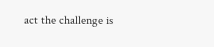act the challenge is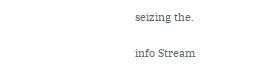seizing the.


info Stream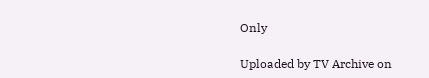Only

Uploaded by TV Archive on